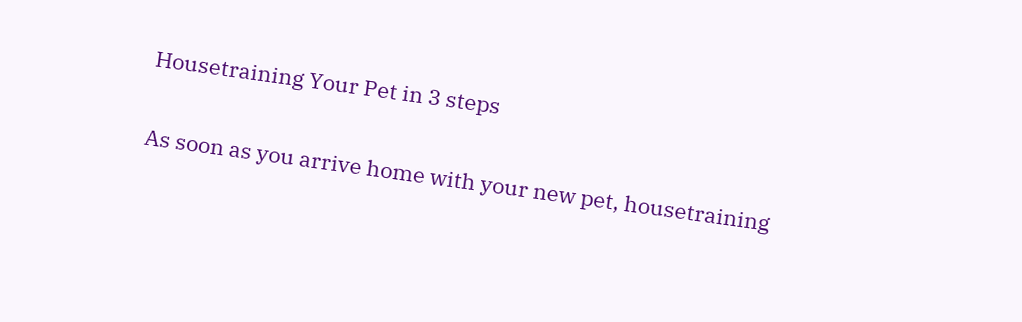Housetraining Your Pet in 3 steps

As soon as you arrive home with your new pet, housetraining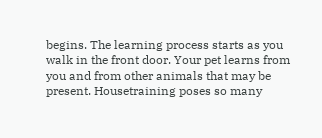begins. The learning process starts as you walk in the front door. Your pet learns from you and from other animals that may be present. Housetraining poses so many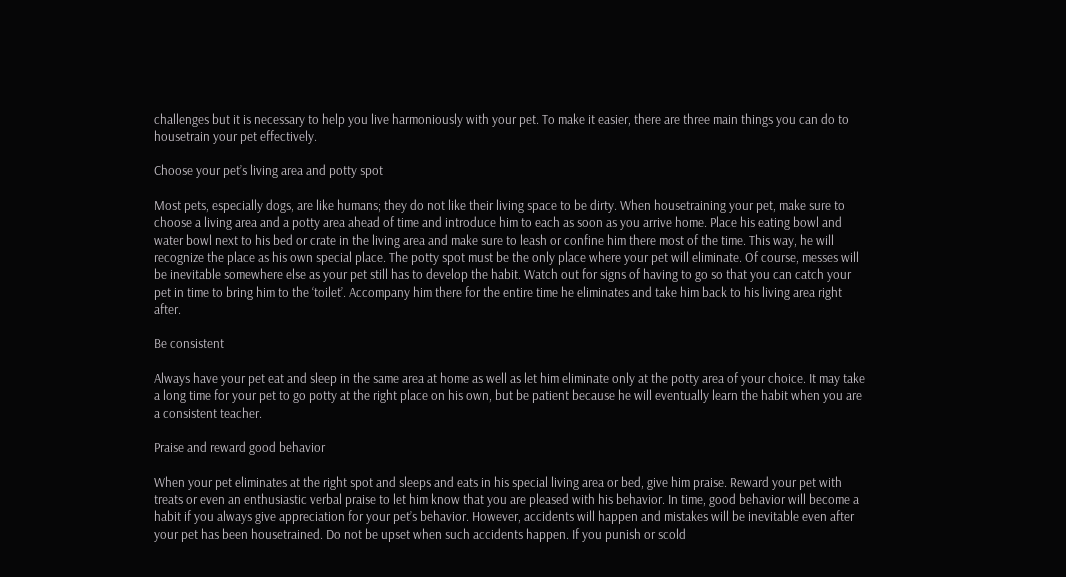challenges but it is necessary to help you live harmoniously with your pet. To make it easier, there are three main things you can do to housetrain your pet effectively.

Choose your pet’s living area and potty spot

Most pets, especially dogs, are like humans; they do not like their living space to be dirty. When housetraining your pet, make sure to choose a living area and a potty area ahead of time and introduce him to each as soon as you arrive home. Place his eating bowl and water bowl next to his bed or crate in the living area and make sure to leash or confine him there most of the time. This way, he will recognize the place as his own special place. The potty spot must be the only place where your pet will eliminate. Of course, messes will be inevitable somewhere else as your pet still has to develop the habit. Watch out for signs of having to go so that you can catch your pet in time to bring him to the ‘toilet’. Accompany him there for the entire time he eliminates and take him back to his living area right after.

Be consistent

Always have your pet eat and sleep in the same area at home as well as let him eliminate only at the potty area of your choice. It may take a long time for your pet to go potty at the right place on his own, but be patient because he will eventually learn the habit when you are a consistent teacher.

Praise and reward good behavior

When your pet eliminates at the right spot and sleeps and eats in his special living area or bed, give him praise. Reward your pet with treats or even an enthusiastic verbal praise to let him know that you are pleased with his behavior. In time, good behavior will become a habit if you always give appreciation for your pet’s behavior. However, accidents will happen and mistakes will be inevitable even after your pet has been housetrained. Do not be upset when such accidents happen. If you punish or scold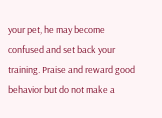your pet, he may become confused and set back your training. Praise and reward good behavior but do not make a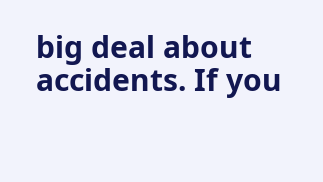big deal about accidents. If you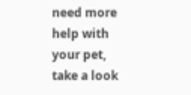need more help with your pet, take a look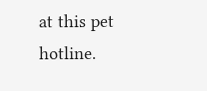at this pet hotline.